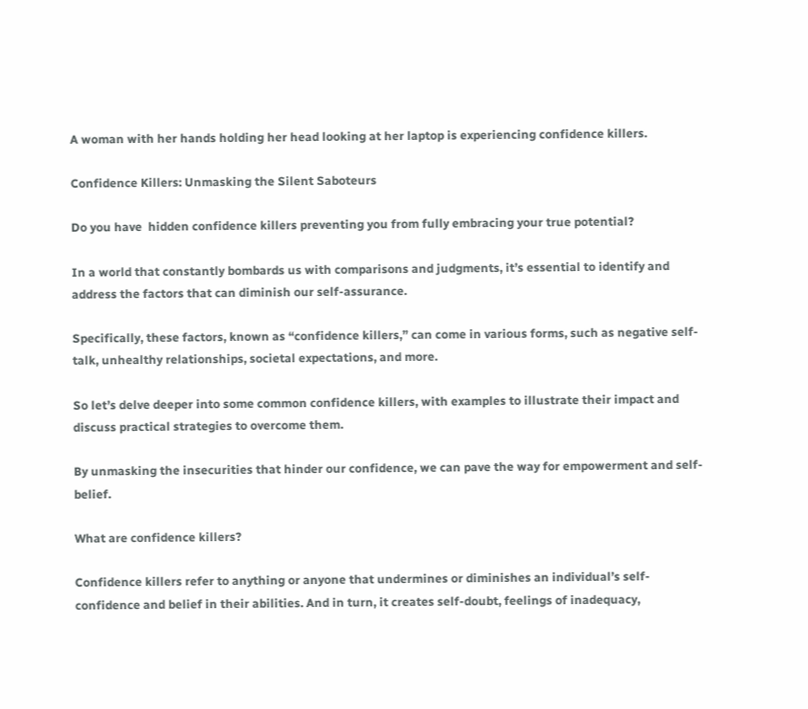A woman with her hands holding her head looking at her laptop is experiencing confidence killers.

Confidence Killers: Unmasking the Silent Saboteurs

Do you have  hidden confidence killers preventing you from fully embracing your true potential?

In a world that constantly bombards us with comparisons and judgments, it’s essential to identify and address the factors that can diminish our self-assurance.

Specifically, these factors, known as “confidence killers,” can come in various forms, such as negative self-talk, unhealthy relationships, societal expectations, and more.

So let’s delve deeper into some common confidence killers, with examples to illustrate their impact and discuss practical strategies to overcome them.

By unmasking the insecurities that hinder our confidence, we can pave the way for empowerment and self-belief.

What are confidence killers?

Confidence killers refer to anything or anyone that undermines or diminishes an individual’s self-confidence and belief in their abilities. And in turn, it creates self-doubt, feelings of inadequacy,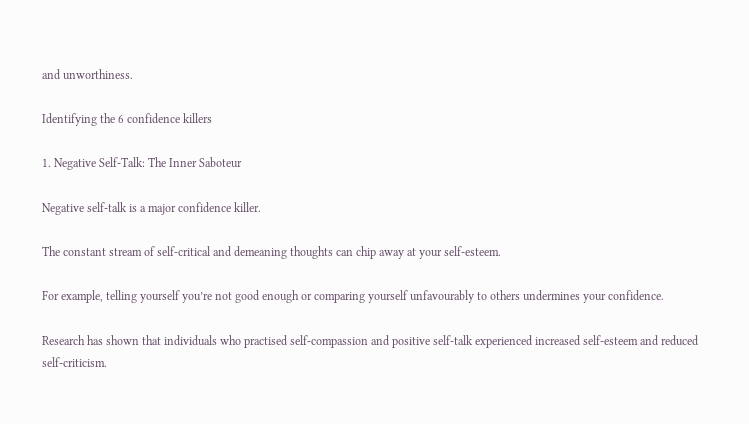and unworthiness.

Identifying the 6 confidence killers

1. Negative Self-Talk: The Inner Saboteur

Negative self-talk is a major confidence killer.

The constant stream of self-critical and demeaning thoughts can chip away at your self-esteem.

For example, telling yourself you’re not good enough or comparing yourself unfavourably to others undermines your confidence.

Research has shown that individuals who practised self-compassion and positive self-talk experienced increased self-esteem and reduced self-criticism.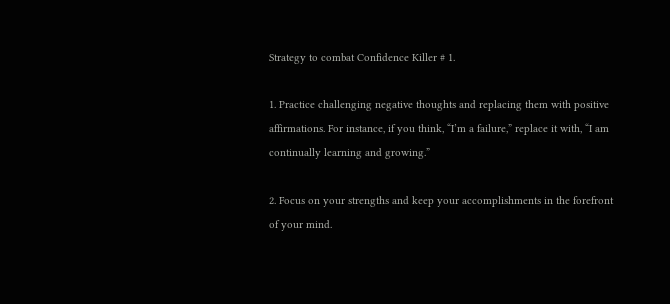Strategy to combat Confidence Killer # 1.

1. Practice challenging negative thoughts and replacing them with positive affirmations. For instance, if you think, “I’m a failure,” replace it with, “I am continually learning and growing.”

2. Focus on your strengths and keep your accomplishments in the forefront of your mind.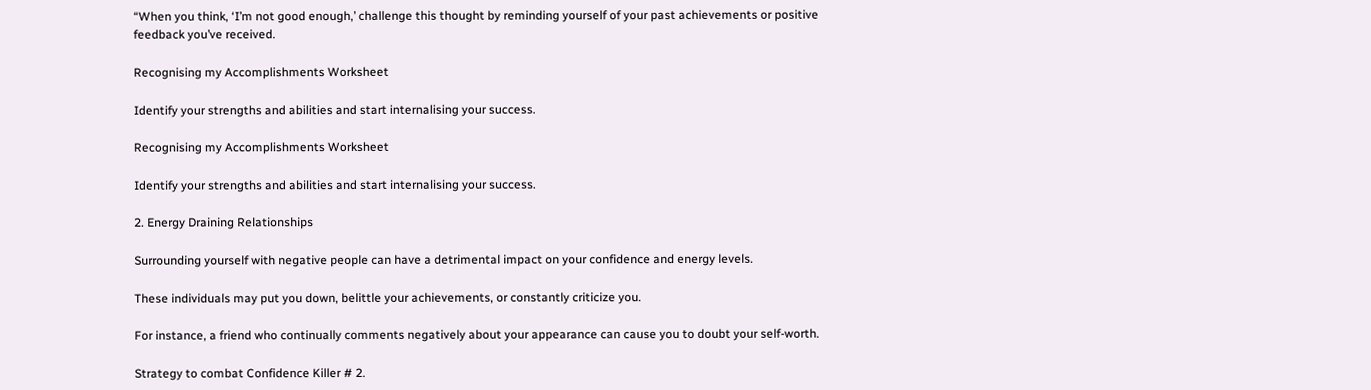“When you think, ‘I’m not good enough,’ challenge this thought by reminding yourself of your past achievements or positive feedback you’ve received.

Recognising my Accomplishments Worksheet

Identify your strengths and abilities and start internalising your success.

Recognising my Accomplishments Worksheet

Identify your strengths and abilities and start internalising your success.

2. Energy Draining Relationships

Surrounding yourself with negative people can have a detrimental impact on your confidence and energy levels.

These individuals may put you down, belittle your achievements, or constantly criticize you.

For instance, a friend who continually comments negatively about your appearance can cause you to doubt your self-worth.

Strategy to combat Confidence Killer # 2.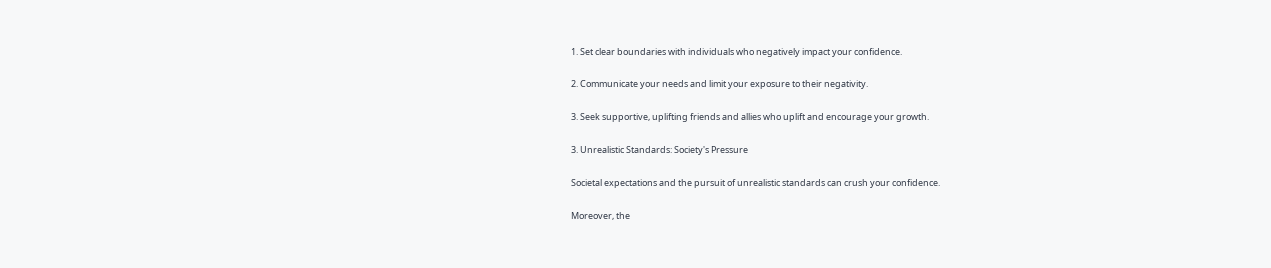1. Set clear boundaries with individuals who negatively impact your confidence.

2. Communicate your needs and limit your exposure to their negativity.

3. Seek supportive, uplifting friends and allies who uplift and encourage your growth.

3. Unrealistic Standards: Society's Pressure

Societal expectations and the pursuit of unrealistic standards can crush your confidence.

Moreover, the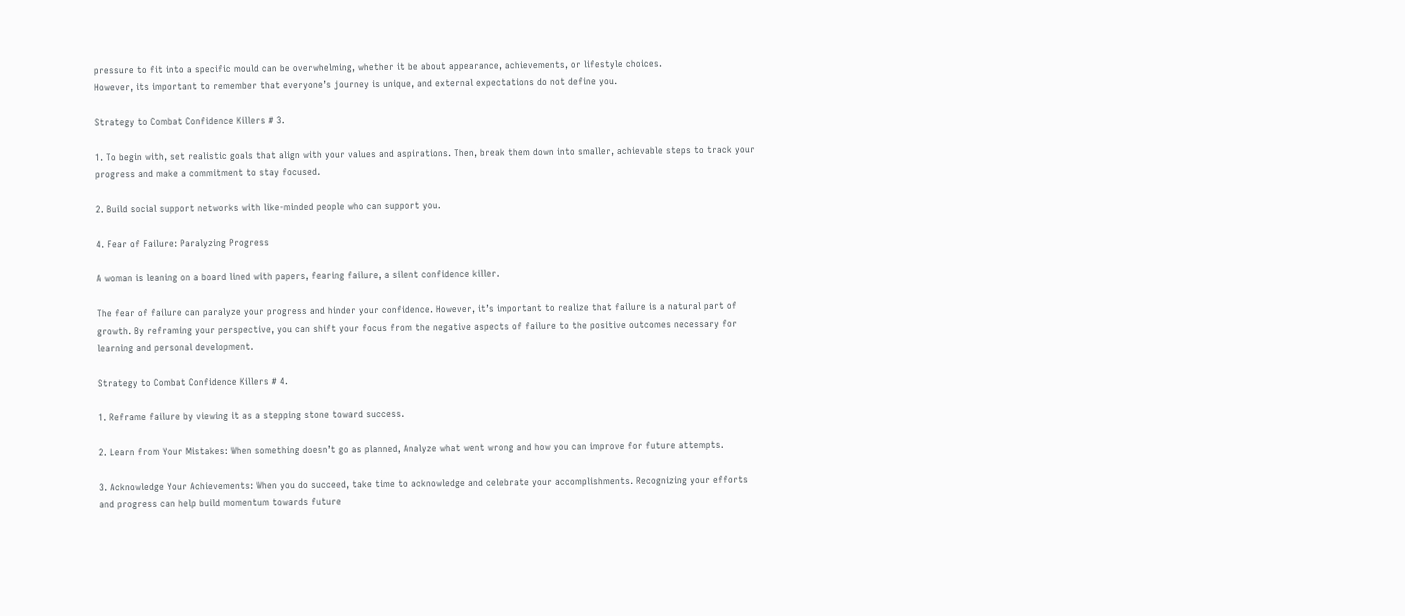pressure to fit into a specific mould can be overwhelming, whether it be about appearance, achievements, or lifestyle choices.
However, its important to remember that everyone’s journey is unique, and external expectations do not define you.

Strategy to Combat Confidence Killers # 3.

1. To begin with, set realistic goals that align with your values and aspirations. Then, break them down into smaller, achievable steps to track your progress and make a commitment to stay focused.

2. Build social support networks with like-minded people who can support you.

4. Fear of Failure: Paralyzing Progress

A woman is leaning on a board lined with papers, fearing failure, a silent confidence killer.

The fear of failure can paralyze your progress and hinder your confidence. However, it’s important to realize that failure is a natural part of growth. By reframing your perspective, you can shift your focus from the negative aspects of failure to the positive outcomes necessary for learning and personal development.

Strategy to Combat Confidence Killers # 4.

1. Reframe failure by viewing it as a stepping stone toward success.

2. Learn from Your Mistakes: When something doesn’t go as planned, Analyze what went wrong and how you can improve for future attempts.

3. Acknowledge Your Achievements: When you do succeed, take time to acknowledge and celebrate your accomplishments. Recognizing your efforts and progress can help build momentum towards future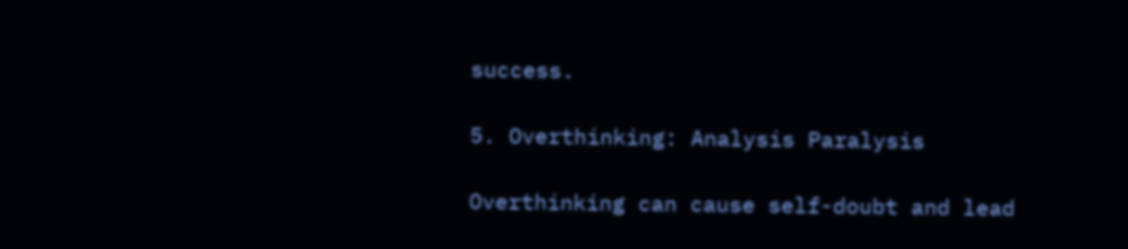success.

5. Overthinking: Analysis Paralysis

Overthinking can cause self-doubt and lead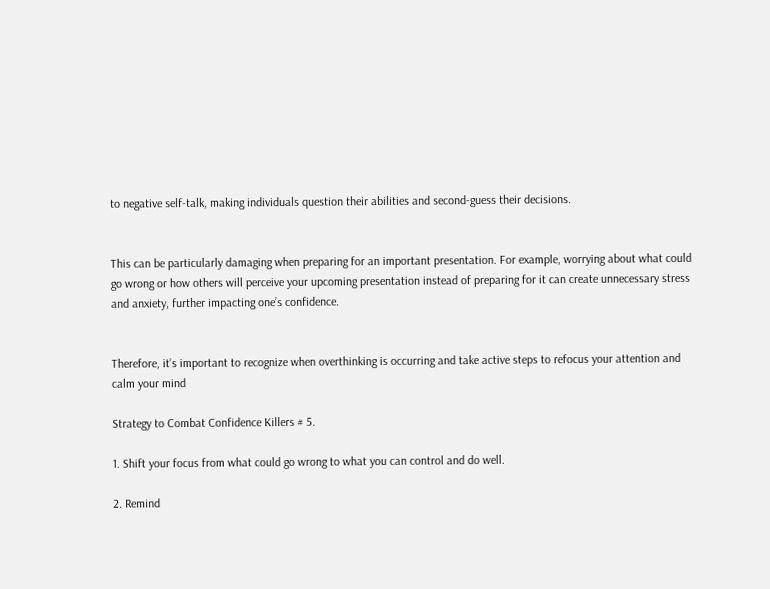to negative self-talk, making individuals question their abilities and second-guess their decisions.


This can be particularly damaging when preparing for an important presentation. For example, worrying about what could go wrong or how others will perceive your upcoming presentation instead of preparing for it can create unnecessary stress and anxiety, further impacting one’s confidence.


Therefore, it’s important to recognize when overthinking is occurring and take active steps to refocus your attention and calm your mind

Strategy to Combat Confidence Killers # 5.

1. Shift your focus from what could go wrong to what you can control and do well.

2. Remind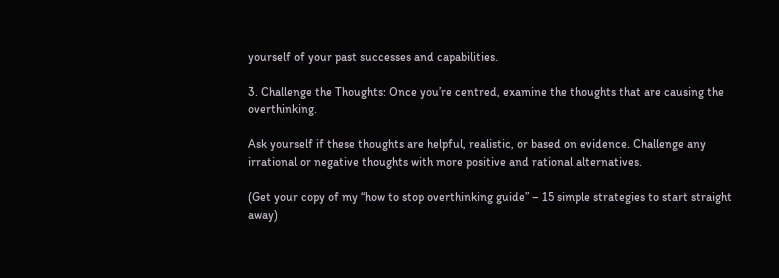yourself of your past successes and capabilities.

3. Challenge the Thoughts: Once you’re centred, examine the thoughts that are causing the overthinking.

Ask yourself if these thoughts are helpful, realistic, or based on evidence. Challenge any irrational or negative thoughts with more positive and rational alternatives.

(Get your copy of my “how to stop overthinking guide” – 15 simple strategies to start straight away)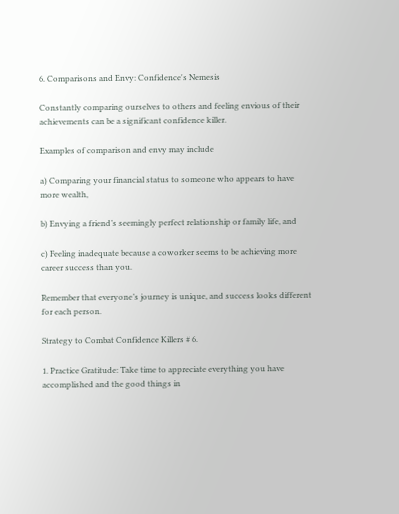6. Comparisons and Envy: Confidence's Nemesis

Constantly comparing ourselves to others and feeling envious of their achievements can be a significant confidence killer.

Examples of comparison and envy may include

a) Comparing your financial status to someone who appears to have more wealth,

b) Envying a friend’s seemingly perfect relationship or family life, and

c) Feeling inadequate because a coworker seems to be achieving more career success than you.

Remember that everyone’s journey is unique, and success looks different for each person.

Strategy to Combat Confidence Killers # 6.

1. Practice Gratitude: Take time to appreciate everything you have accomplished and the good things in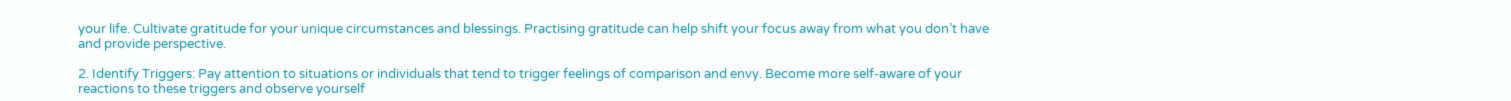your life. Cultivate gratitude for your unique circumstances and blessings. Practising gratitude can help shift your focus away from what you don’t have and provide perspective.

2. Identify Triggers: Pay attention to situations or individuals that tend to trigger feelings of comparison and envy. Become more self-aware of your reactions to these triggers and observe yourself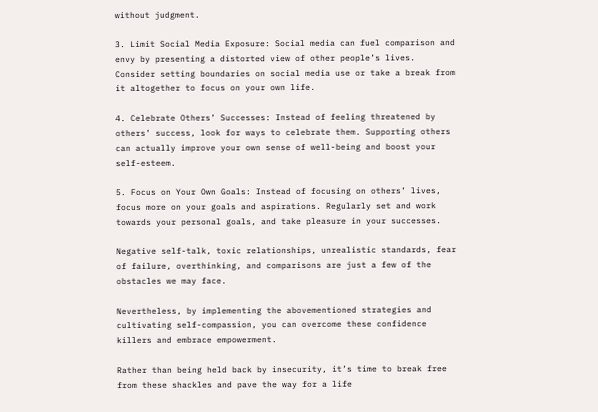without judgment.

3. Limit Social Media Exposure: Social media can fuel comparison and envy by presenting a distorted view of other people’s lives. Consider setting boundaries on social media use or take a break from it altogether to focus on your own life.

4. Celebrate Others’ Successes: Instead of feeling threatened by others’ success, look for ways to celebrate them. Supporting others can actually improve your own sense of well-being and boost your self-esteem.

5. Focus on Your Own Goals: Instead of focusing on others’ lives, focus more on your goals and aspirations. Regularly set and work towards your personal goals, and take pleasure in your successes.

Negative self-talk, toxic relationships, unrealistic standards, fear of failure, overthinking, and comparisons are just a few of the obstacles we may face.

Nevertheless, by implementing the abovementioned strategies and cultivating self-compassion, you can overcome these confidence killers and embrace empowerment.

Rather than being held back by insecurity, it’s time to break free from these shackles and pave the way for a life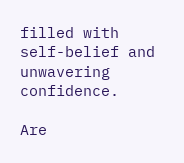filled with self-belief and unwavering confidence.

Are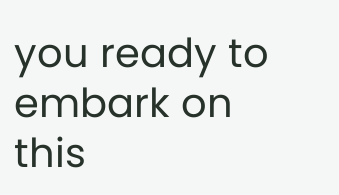you ready to embark on this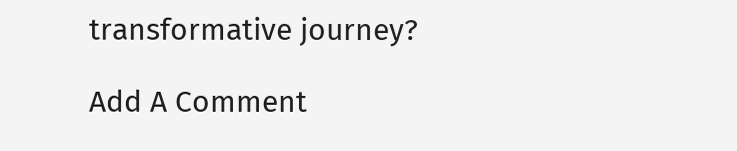transformative journey?

Add A Comment